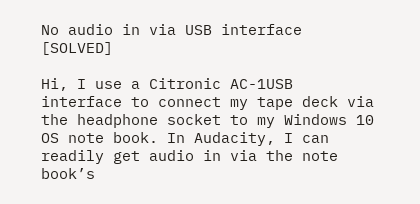No audio in via USB interface [SOLVED]

Hi, I use a Citronic AC-1USB interface to connect my tape deck via the headphone socket to my Windows 10 OS note book. In Audacity, I can readily get audio in via the note book’s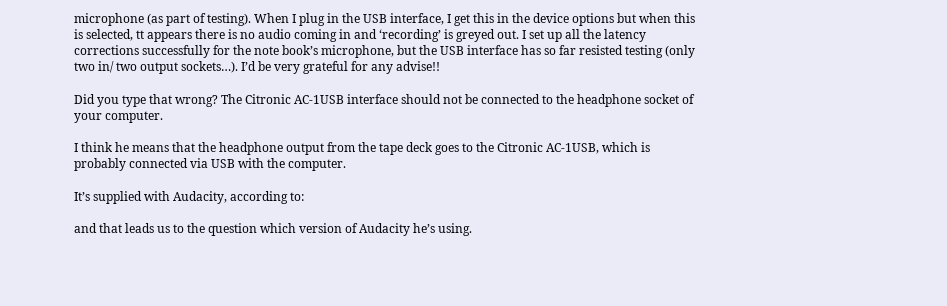microphone (as part of testing). When I plug in the USB interface, I get this in the device options but when this is selected, tt appears there is no audio coming in and ‘recording’ is greyed out. I set up all the latency corrections successfully for the note book’s microphone, but the USB interface has so far resisted testing (only two in/ two output sockets…). I’d be very grateful for any advise!!

Did you type that wrong? The Citronic AC-1USB interface should not be connected to the headphone socket of your computer.

I think he means that the headphone output from the tape deck goes to the Citronic AC-1USB, which is probably connected via USB with the computer.

It’s supplied with Audacity, according to:

and that leads us to the question which version of Audacity he’s using.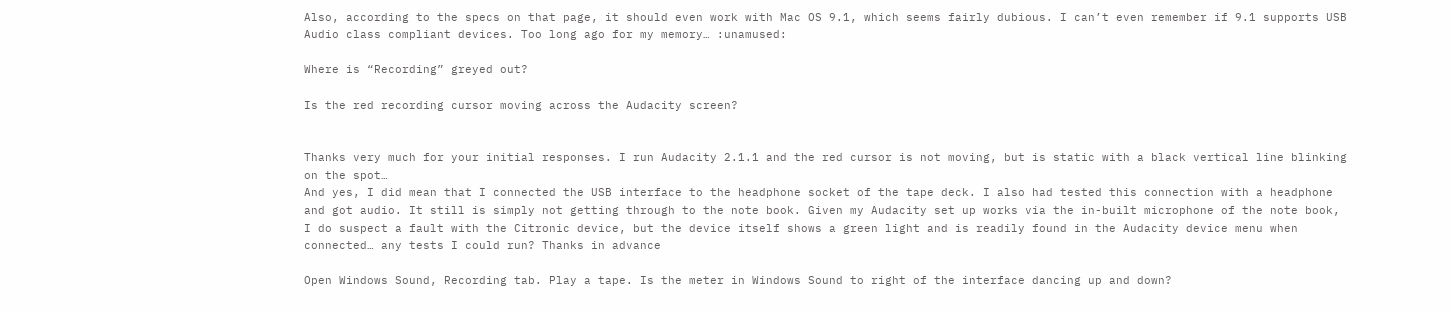Also, according to the specs on that page, it should even work with Mac OS 9.1, which seems fairly dubious. I can’t even remember if 9.1 supports USB Audio class compliant devices. Too long ago for my memory… :unamused:

Where is “Recording” greyed out?

Is the red recording cursor moving across the Audacity screen?


Thanks very much for your initial responses. I run Audacity 2.1.1 and the red cursor is not moving, but is static with a black vertical line blinking on the spot…
And yes, I did mean that I connected the USB interface to the headphone socket of the tape deck. I also had tested this connection with a headphone and got audio. It still is simply not getting through to the note book. Given my Audacity set up works via the in-built microphone of the note book, I do suspect a fault with the Citronic device, but the device itself shows a green light and is readily found in the Audacity device menu when connected… any tests I could run? Thanks in advance

Open Windows Sound, Recording tab. Play a tape. Is the meter in Windows Sound to right of the interface dancing up and down?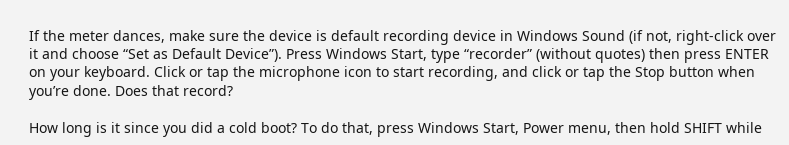If the meter dances, make sure the device is default recording device in Windows Sound (if not, right-click over it and choose “Set as Default Device”). Press Windows Start, type “recorder” (without quotes) then press ENTER on your keyboard. Click or tap the microphone icon to start recording, and click or tap the Stop button when you’re done. Does that record?

How long is it since you did a cold boot? To do that, press Windows Start, Power menu, then hold SHIFT while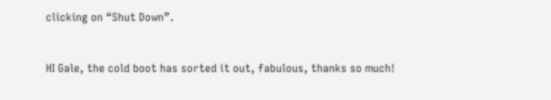clicking on “Shut Down”.


HI Gale, the cold boot has sorted it out, fabulous, thanks so much!